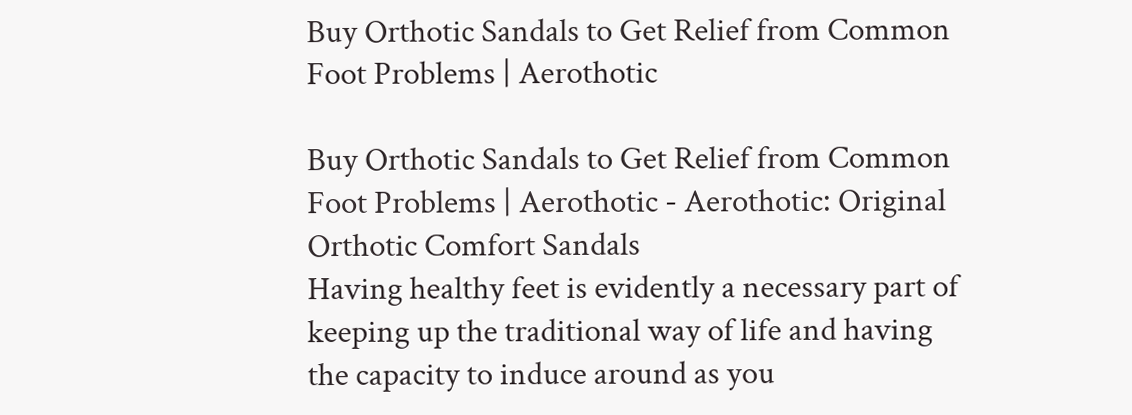Buy Orthotic Sandals to Get Relief from Common Foot Problems | Aerothotic

Buy Orthotic Sandals to Get Relief from Common Foot Problems | Aerothotic - Aerothotic: Original Orthotic Comfort Sandals
Having healthy feet is evidently a necessary part of keeping up the traditional way of life and having the capacity to induce around as you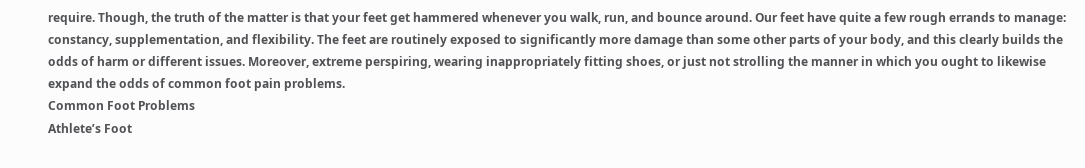require. Though, the truth of the matter is that your feet get hammered whenever you walk, run, and bounce around. Our feet have quite a few rough errands to manage: constancy, supplementation, and flexibility. The feet are routinely exposed to significantly more damage than some other parts of your body, and this clearly builds the odds of harm or different issues. Moreover, extreme perspiring, wearing inappropriately fitting shoes, or just not strolling the manner in which you ought to likewise expand the odds of common foot pain problems.
Common Foot Problems
Athlete’s Foot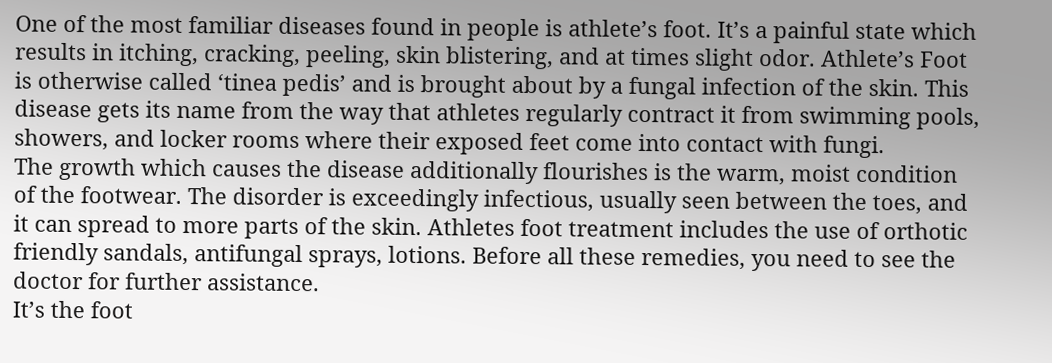One of the most familiar diseases found in people is athlete’s foot. It’s a painful state which results in itching, cracking, peeling, skin blistering, and at times slight odor. Athlete’s Foot is otherwise called ‘tinea pedis’ and is brought about by a fungal infection of the skin. This disease gets its name from the way that athletes regularly contract it from swimming pools, showers, and locker rooms where their exposed feet come into contact with fungi.
The growth which causes the disease additionally flourishes is the warm, moist condition of the footwear. The disorder is exceedingly infectious, usually seen between the toes, and it can spread to more parts of the skin. Athletes foot treatment includes the use of orthotic friendly sandals, antifungal sprays, lotions. Before all these remedies, you need to see the doctor for further assistance.
It’s the foot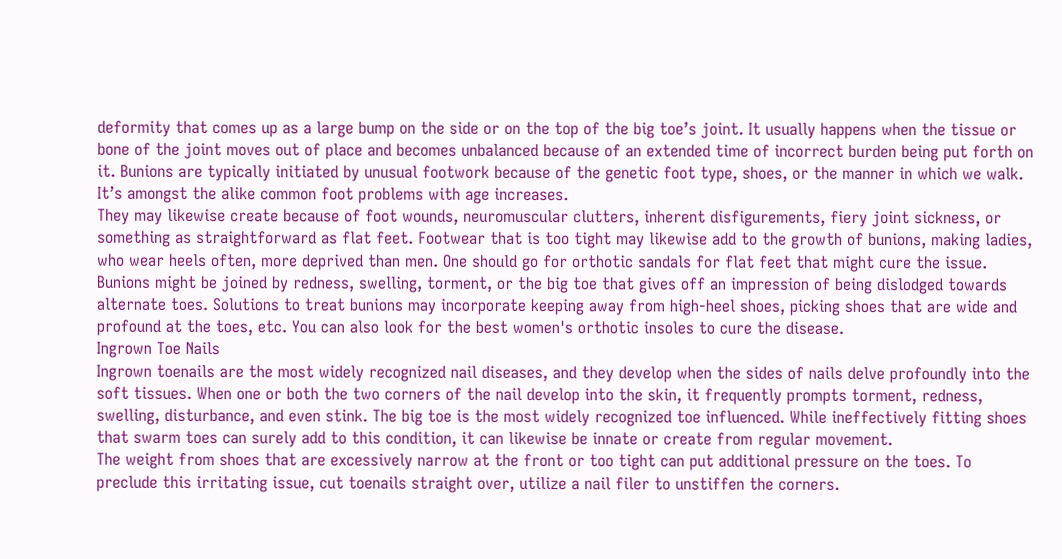deformity that comes up as a large bump on the side or on the top of the big toe’s joint. It usually happens when the tissue or bone of the joint moves out of place and becomes unbalanced because of an extended time of incorrect burden being put forth on it. Bunions are typically initiated by unusual footwork because of the genetic foot type, shoes, or the manner in which we walk. It’s amongst the alike common foot problems with age increases.
They may likewise create because of foot wounds, neuromuscular clutters, inherent disfigurements, fiery joint sickness, or something as straightforward as flat feet. Footwear that is too tight may likewise add to the growth of bunions, making ladies, who wear heels often, more deprived than men. One should go for orthotic sandals for flat feet that might cure the issue.
Bunions might be joined by redness, swelling, torment, or the big toe that gives off an impression of being dislodged towards alternate toes. Solutions to treat bunions may incorporate keeping away from high-heel shoes, picking shoes that are wide and profound at the toes, etc. You can also look for the best women's orthotic insoles to cure the disease.
Ingrown Toe Nails
Ingrown toenails are the most widely recognized nail diseases, and they develop when the sides of nails delve profoundly into the soft tissues. When one or both the two corners of the nail develop into the skin, it frequently prompts torment, redness, swelling, disturbance, and even stink. The big toe is the most widely recognized toe influenced. While ineffectively fitting shoes that swarm toes can surely add to this condition, it can likewise be innate or create from regular movement.
The weight from shoes that are excessively narrow at the front or too tight can put additional pressure on the toes. To preclude this irritating issue, cut toenails straight over, utilize a nail filer to unstiffen the corners.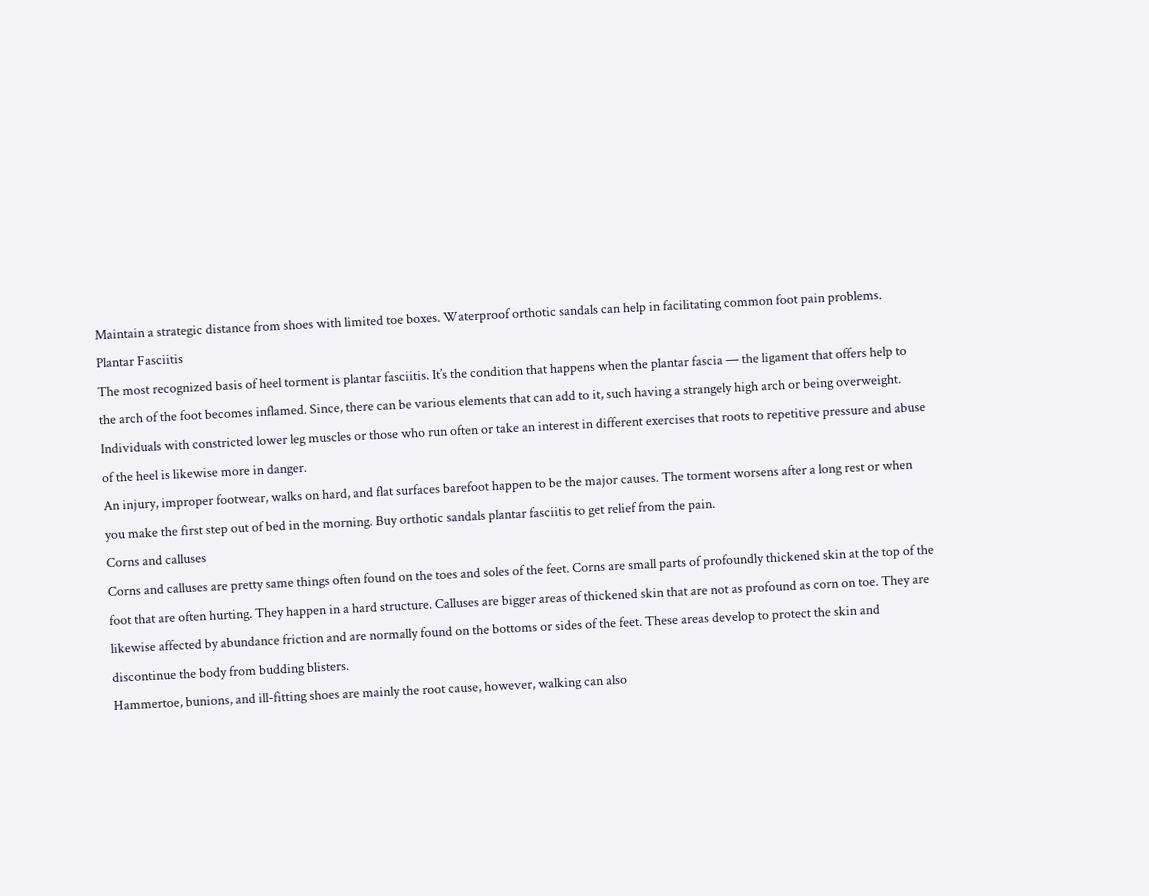Maintain a strategic distance from shoes with limited toe boxes. Waterproof orthotic sandals can help in facilitating common foot pain problems.
Plantar Fasciitis
The most recognized basis of heel torment is plantar fasciitis. It’s the condition that happens when the plantar fascia — the ligament that offers help to the arch of the foot becomes inflamed. Since, there can be various elements that can add to it, such having a strangely high arch or being overweight. Individuals with constricted lower leg muscles or those who run often or take an interest in different exercises that roots to repetitive pressure and abuse of the heel is likewise more in danger.
An injury, improper footwear, walks on hard, and flat surfaces barefoot happen to be the major causes. The torment worsens after a long rest or when you make the first step out of bed in the morning. Buy orthotic sandals plantar fasciitis to get relief from the pain.
Corns and calluses
Corns and calluses are pretty same things often found on the toes and soles of the feet. Corns are small parts of profoundly thickened skin at the top of the foot that are often hurting. They happen in a hard structure. Calluses are bigger areas of thickened skin that are not as profound as corn on toe. They are likewise affected by abundance friction and are normally found on the bottoms or sides of the feet. These areas develop to protect the skin and discontinue the body from budding blisters.
Hammertoe, bunions, and ill-fitting shoes are mainly the root cause, however, walking can also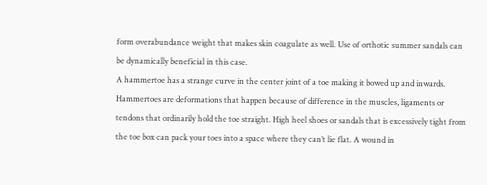form overabundance weight that makes skin coagulate as well. Use of orthotic summer sandals can be dynamically beneficial in this case.
A hammertoe has a strange curve in the center joint of a toe making it bowed up and inwards. Hammertoes are deformations that happen because of difference in the muscles, ligaments or tendons that ordinarily hold the toe straight. High heel shoes or sandals that is excessively tight from the toe box can pack your toes into a space where they can’t lie flat. A wound in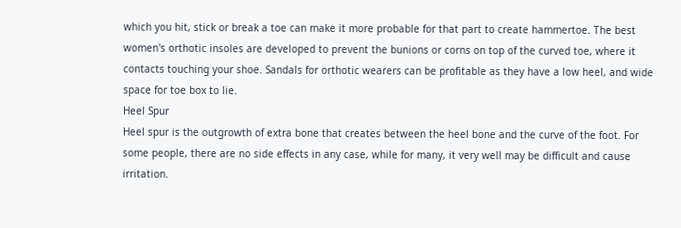which you hit, stick or break a toe can make it more probable for that part to create hammertoe. The best women's orthotic insoles are developed to prevent the bunions or corns on top of the curved toe, where it contacts touching your shoe. Sandals for orthotic wearers can be profitable as they have a low heel, and wide space for toe box to lie.
Heel Spur
Heel spur is the outgrowth of extra bone that creates between the heel bone and the curve of the foot. For some people, there are no side effects in any case, while for many, it very well may be difficult and cause irritation.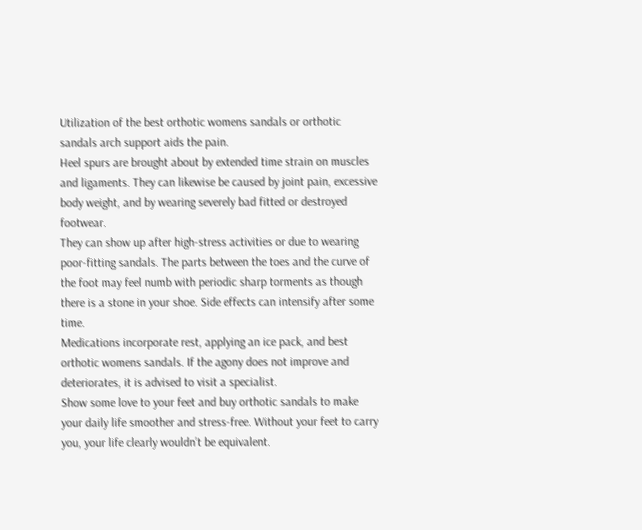Utilization of the best orthotic womens sandals or orthotic sandals arch support aids the pain.
Heel spurs are brought about by extended time strain on muscles and ligaments. They can likewise be caused by joint pain, excessive body weight, and by wearing severely bad fitted or destroyed footwear.
They can show up after high-stress activities or due to wearing poor-fitting sandals. The parts between the toes and the curve of the foot may feel numb with periodic sharp torments as though there is a stone in your shoe. Side effects can intensify after some time.
Medications incorporate rest, applying an ice pack, and best orthotic womens sandals. If the agony does not improve and deteriorates, it is advised to visit a specialist.
Show some love to your feet and buy orthotic sandals to make your daily life smoother and stress-free. Without your feet to carry you, your life clearly wouldn’t be equivalent.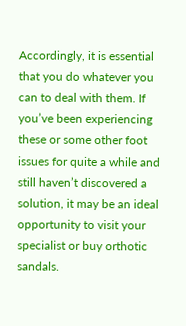Accordingly, it is essential that you do whatever you can to deal with them. If you’ve been experiencing these or some other foot issues for quite a while and still haven’t discovered a solution, it may be an ideal opportunity to visit your specialist or buy orthotic sandals.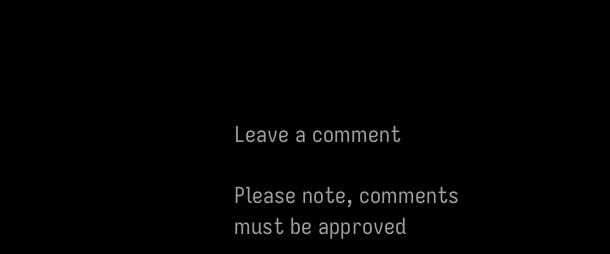Leave a comment

Please note, comments must be approved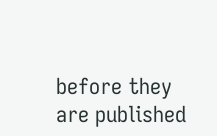before they are published